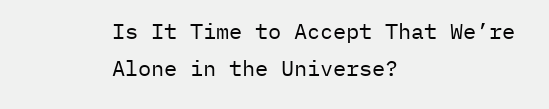Is It Time to Accept That We’re Alone in the Universe?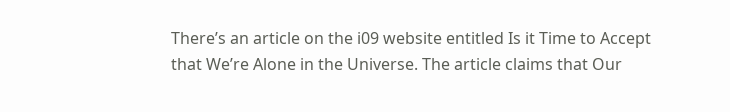There’s an article on the i09 website entitled Is it Time to Accept that We’re Alone in the Universe. The article claims that Our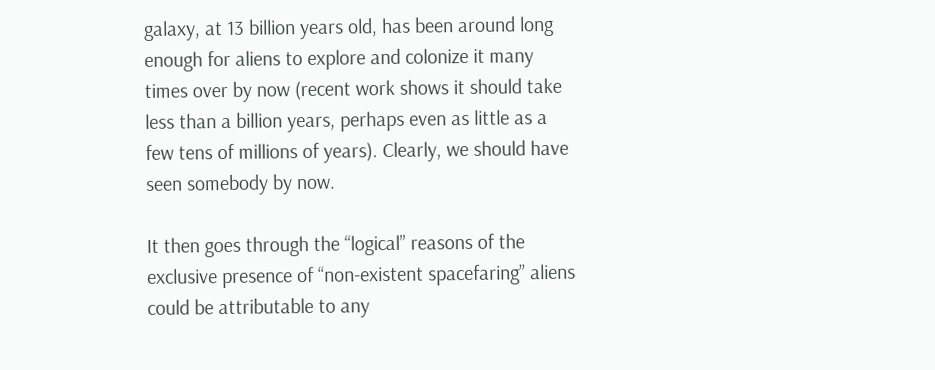galaxy, at 13 billion years old, has been around long enough for aliens to explore and colonize it many times over by now (recent work shows it should take less than a billion years, perhaps even as little as a few tens of millions of years). Clearly, we should have seen somebody by now.

It then goes through the “logical” reasons of the exclusive presence of “non-existent spacefaring” aliens could be attributable to any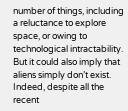number of things, including a reluctance to explore space, or owing to technological intractability. But it could also imply that aliens simply don’t exist. Indeed, despite all the recent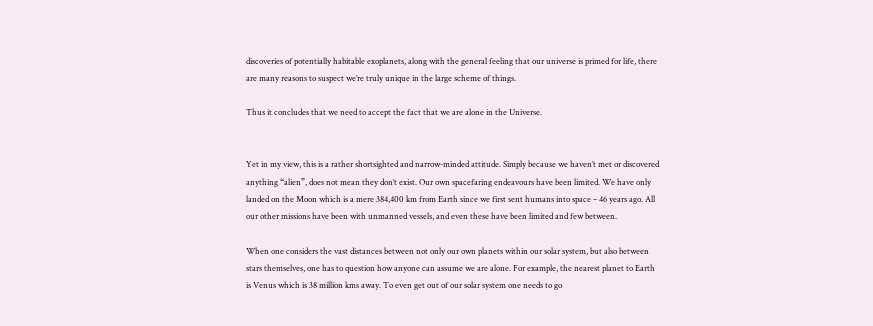discoveries of potentially habitable exoplanets, along with the general feeling that our universe is primed for life, there are many reasons to suspect we’re truly unique in the large scheme of things.

Thus it concludes that we need to accept the fact that we are alone in the Universe.


Yet in my view, this is a rather shortsighted and narrow-minded attitude. Simply because we haven’t met or discovered anything “alien”, does not mean they don’t exist. Our own spacefaring endeavours have been limited. We have only landed on the Moon which is a mere 384,400 km from Earth since we first sent humans into space – 46 years ago. All our other missions have been with unmanned vessels, and even these have been limited and few between.

When one considers the vast distances between not only our own planets within our solar system, but also between stars themselves, one has to question how anyone can assume we are alone. For example, the nearest planet to Earth is Venus which is 38 million kms away. To even get out of our solar system one needs to go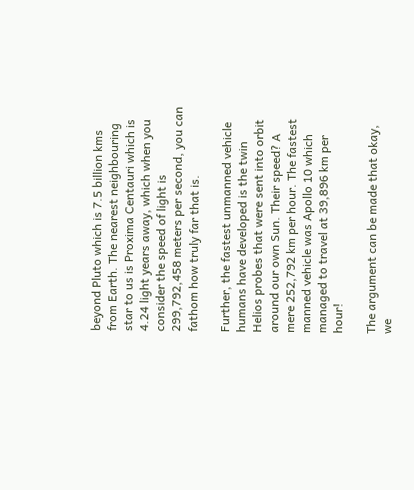beyond Pluto which is 7.5 billion kms from Earth. The nearest neighbouring star to us is Proxima Centauri which is 4.24 light years away, which when you consider the speed of light is 299,792,458 meters per second, you can fathom how truly far that is.

Further, the fastest unmanned vehicle humans have developed is the twin Helios probes that were sent into orbit around our own Sun. Their speed? A mere 252,792 km per hour. The fastest manned vehicle was Apollo 10 which managed to travel at 39,896 km per hour!

The argument can be made that okay, we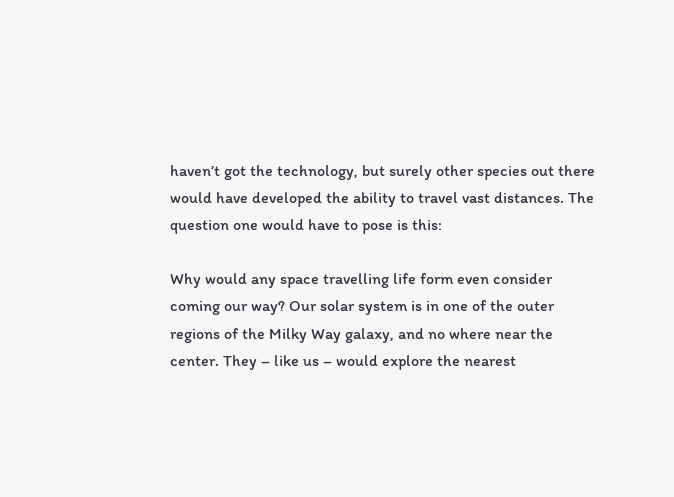haven’t got the technology, but surely other species out there would have developed the ability to travel vast distances. The question one would have to pose is this:

Why would any space travelling life form even consider coming our way? Our solar system is in one of the outer regions of the Milky Way galaxy, and no where near the center. They – like us – would explore the nearest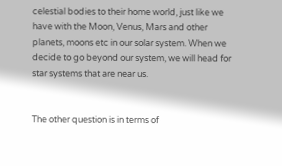celestial bodies to their home world, just like we have with the Moon, Venus, Mars and other planets, moons etc in our solar system. When we decide to go beyond our system, we will head for star systems that are near us.


The other question is in terms of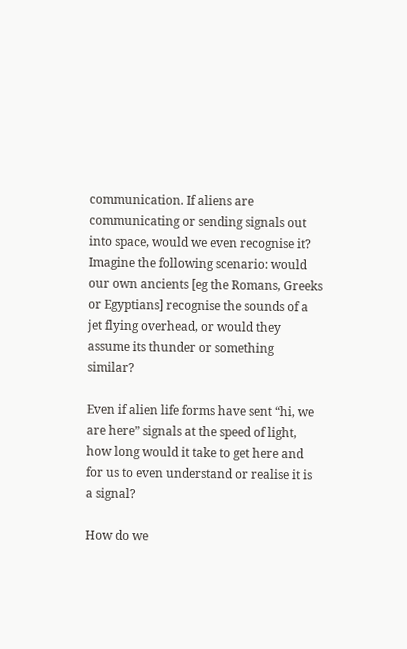communication. If aliens are communicating or sending signals out into space, would we even recognise it? Imagine the following scenario: would our own ancients [eg the Romans, Greeks or Egyptians] recognise the sounds of a jet flying overhead, or would they assume its thunder or something similar?

Even if alien life forms have sent “hi, we are here” signals at the speed of light, how long would it take to get here and for us to even understand or realise it is a signal?

How do we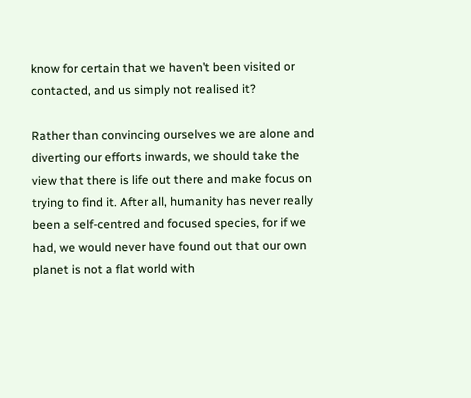know for certain that we haven’t been visited or contacted, and us simply not realised it?

Rather than convincing ourselves we are alone and diverting our efforts inwards, we should take the view that there is life out there and make focus on trying to find it. After all, humanity has never really been a self-centred and focused species, for if we had, we would never have found out that our own planet is not a flat world with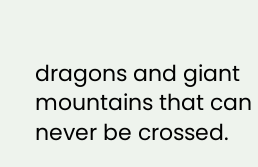dragons and giant mountains that can never be crossed.